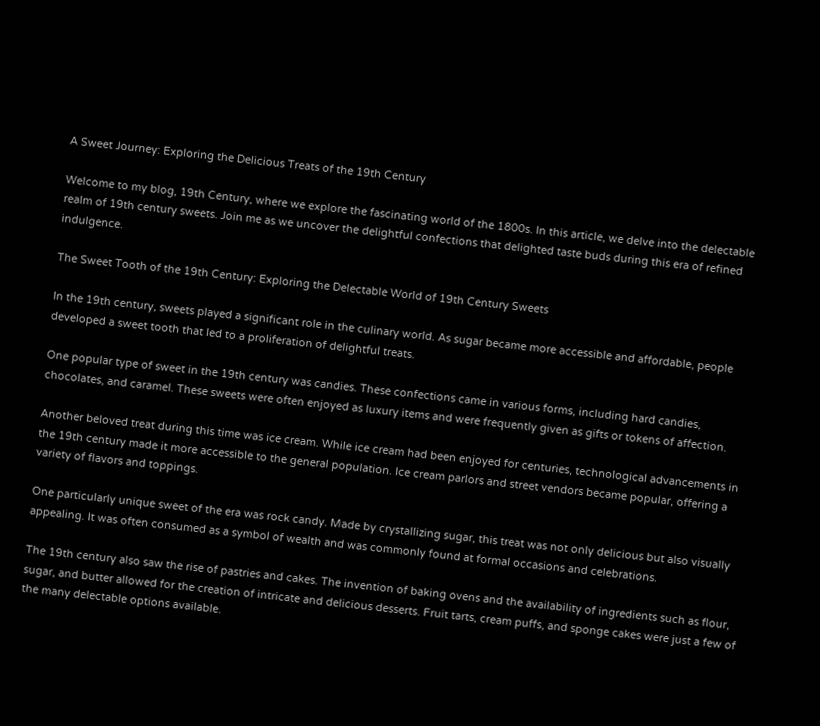A Sweet Journey: Exploring the Delicious Treats of the 19th Century

Welcome to my blog, 19th Century, where we explore the fascinating world of the 1800s. In this article, we delve into the delectable realm of 19th century sweets. Join me as we uncover the delightful confections that delighted taste buds during this era of refined indulgence.

The Sweet Tooth of the 19th Century: Exploring the Delectable World of 19th Century Sweets

In the 19th century, sweets played a significant role in the culinary world. As sugar became more accessible and affordable, people developed a sweet tooth that led to a proliferation of delightful treats.

One popular type of sweet in the 19th century was candies. These confections came in various forms, including hard candies, chocolates, and caramel. These sweets were often enjoyed as luxury items and were frequently given as gifts or tokens of affection.

Another beloved treat during this time was ice cream. While ice cream had been enjoyed for centuries, technological advancements in the 19th century made it more accessible to the general population. Ice cream parlors and street vendors became popular, offering a variety of flavors and toppings.

One particularly unique sweet of the era was rock candy. Made by crystallizing sugar, this treat was not only delicious but also visually appealing. It was often consumed as a symbol of wealth and was commonly found at formal occasions and celebrations.

The 19th century also saw the rise of pastries and cakes. The invention of baking ovens and the availability of ingredients such as flour, sugar, and butter allowed for the creation of intricate and delicious desserts. Fruit tarts, cream puffs, and sponge cakes were just a few of the many delectable options available.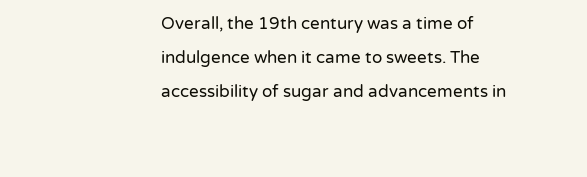Overall, the 19th century was a time of indulgence when it came to sweets. The accessibility of sugar and advancements in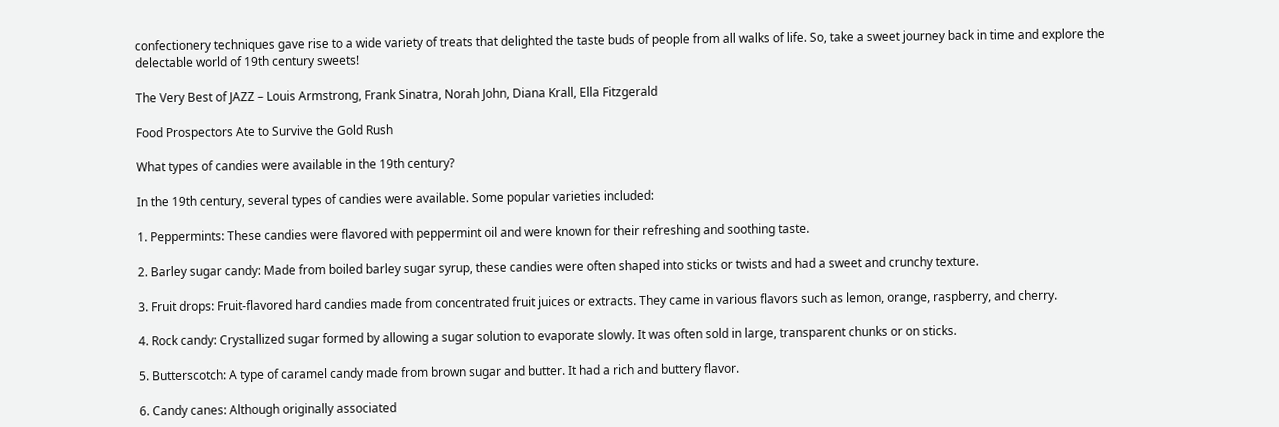confectionery techniques gave rise to a wide variety of treats that delighted the taste buds of people from all walks of life. So, take a sweet journey back in time and explore the delectable world of 19th century sweets!

The Very Best of JAZZ – Louis Armstrong, Frank Sinatra, Norah John, Diana Krall, Ella Fitzgerald

Food Prospectors Ate to Survive the Gold Rush

What types of candies were available in the 19th century?

In the 19th century, several types of candies were available. Some popular varieties included:

1. Peppermints: These candies were flavored with peppermint oil and were known for their refreshing and soothing taste.

2. Barley sugar candy: Made from boiled barley sugar syrup, these candies were often shaped into sticks or twists and had a sweet and crunchy texture.

3. Fruit drops: Fruit-flavored hard candies made from concentrated fruit juices or extracts. They came in various flavors such as lemon, orange, raspberry, and cherry.

4. Rock candy: Crystallized sugar formed by allowing a sugar solution to evaporate slowly. It was often sold in large, transparent chunks or on sticks.

5. Butterscotch: A type of caramel candy made from brown sugar and butter. It had a rich and buttery flavor.

6. Candy canes: Although originally associated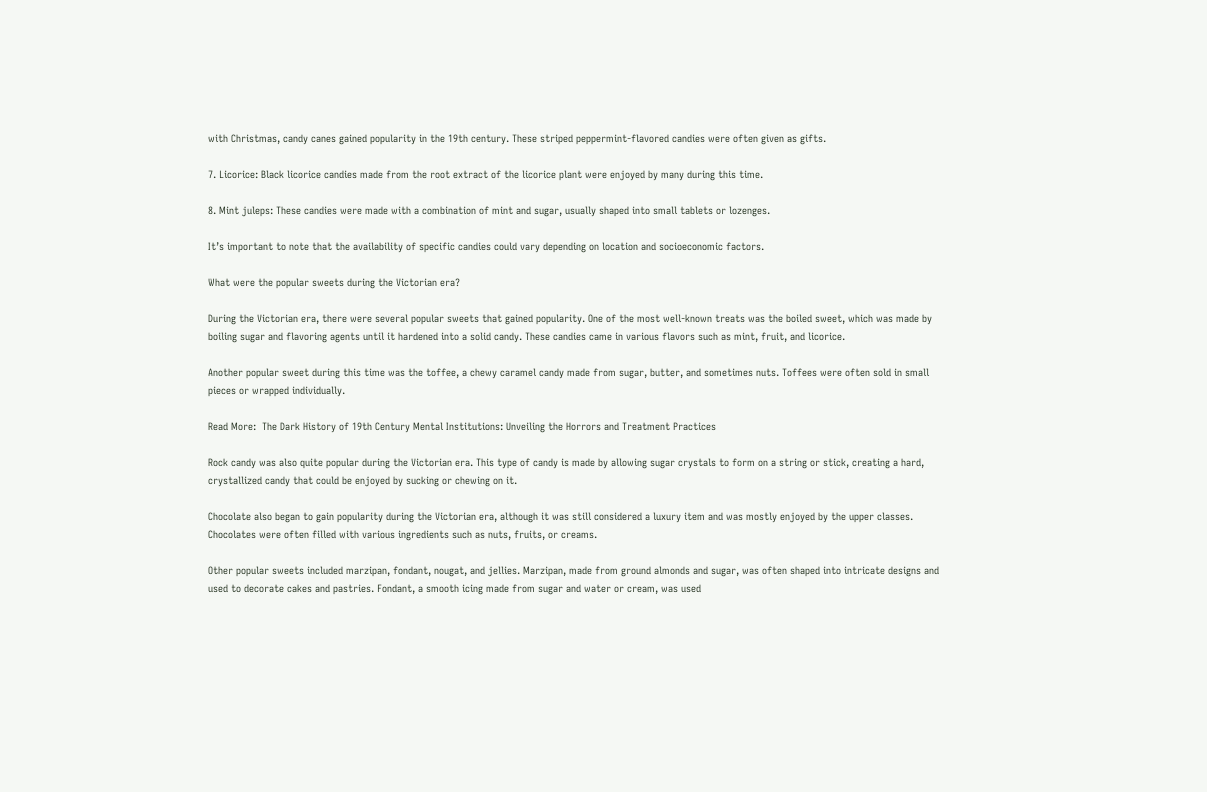with Christmas, candy canes gained popularity in the 19th century. These striped peppermint-flavored candies were often given as gifts.

7. Licorice: Black licorice candies made from the root extract of the licorice plant were enjoyed by many during this time.

8. Mint juleps: These candies were made with a combination of mint and sugar, usually shaped into small tablets or lozenges.

It’s important to note that the availability of specific candies could vary depending on location and socioeconomic factors.

What were the popular sweets during the Victorian era?

During the Victorian era, there were several popular sweets that gained popularity. One of the most well-known treats was the boiled sweet, which was made by boiling sugar and flavoring agents until it hardened into a solid candy. These candies came in various flavors such as mint, fruit, and licorice.

Another popular sweet during this time was the toffee, a chewy caramel candy made from sugar, butter, and sometimes nuts. Toffees were often sold in small pieces or wrapped individually.

Read More:  The Dark History of 19th Century Mental Institutions: Unveiling the Horrors and Treatment Practices

Rock candy was also quite popular during the Victorian era. This type of candy is made by allowing sugar crystals to form on a string or stick, creating a hard, crystallized candy that could be enjoyed by sucking or chewing on it.

Chocolate also began to gain popularity during the Victorian era, although it was still considered a luxury item and was mostly enjoyed by the upper classes. Chocolates were often filled with various ingredients such as nuts, fruits, or creams.

Other popular sweets included marzipan, fondant, nougat, and jellies. Marzipan, made from ground almonds and sugar, was often shaped into intricate designs and used to decorate cakes and pastries. Fondant, a smooth icing made from sugar and water or cream, was used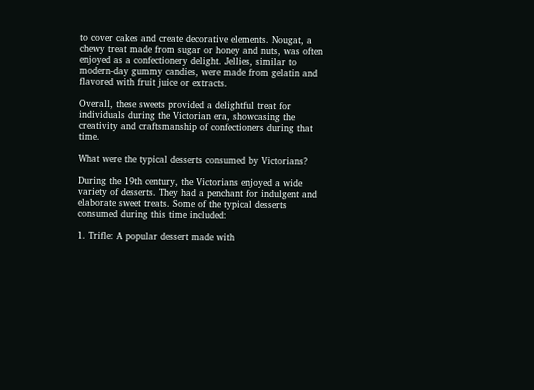to cover cakes and create decorative elements. Nougat, a chewy treat made from sugar or honey and nuts, was often enjoyed as a confectionery delight. Jellies, similar to modern-day gummy candies, were made from gelatin and flavored with fruit juice or extracts.

Overall, these sweets provided a delightful treat for individuals during the Victorian era, showcasing the creativity and craftsmanship of confectioners during that time.

What were the typical desserts consumed by Victorians?

During the 19th century, the Victorians enjoyed a wide variety of desserts. They had a penchant for indulgent and elaborate sweet treats. Some of the typical desserts consumed during this time included:

1. Trifle: A popular dessert made with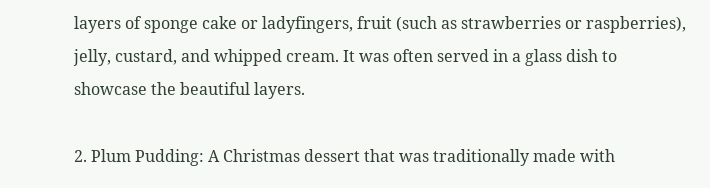layers of sponge cake or ladyfingers, fruit (such as strawberries or raspberries), jelly, custard, and whipped cream. It was often served in a glass dish to showcase the beautiful layers.

2. Plum Pudding: A Christmas dessert that was traditionally made with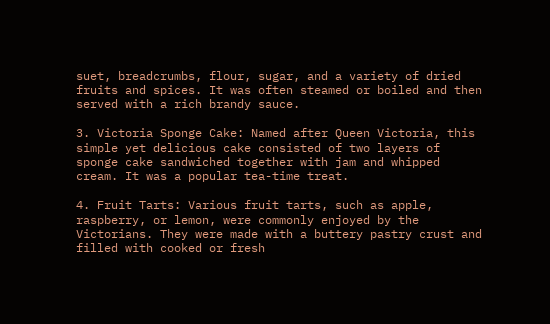suet, breadcrumbs, flour, sugar, and a variety of dried fruits and spices. It was often steamed or boiled and then served with a rich brandy sauce.

3. Victoria Sponge Cake: Named after Queen Victoria, this simple yet delicious cake consisted of two layers of sponge cake sandwiched together with jam and whipped cream. It was a popular tea-time treat.

4. Fruit Tarts: Various fruit tarts, such as apple, raspberry, or lemon, were commonly enjoyed by the Victorians. They were made with a buttery pastry crust and filled with cooked or fresh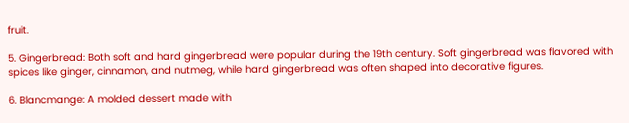fruit.

5. Gingerbread: Both soft and hard gingerbread were popular during the 19th century. Soft gingerbread was flavored with spices like ginger, cinnamon, and nutmeg, while hard gingerbread was often shaped into decorative figures.

6. Blancmange: A molded dessert made with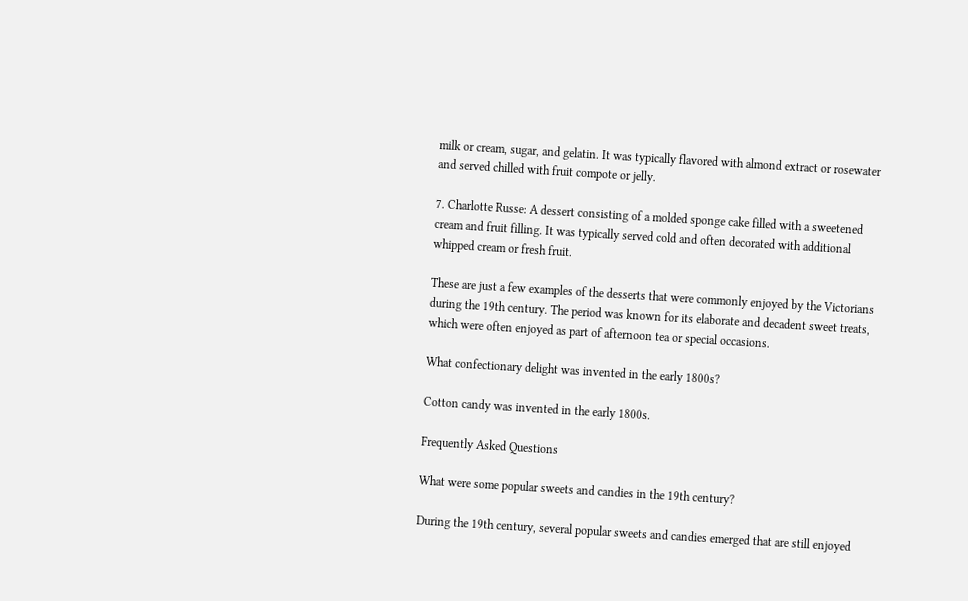milk or cream, sugar, and gelatin. It was typically flavored with almond extract or rosewater and served chilled with fruit compote or jelly.

7. Charlotte Russe: A dessert consisting of a molded sponge cake filled with a sweetened cream and fruit filling. It was typically served cold and often decorated with additional whipped cream or fresh fruit.

These are just a few examples of the desserts that were commonly enjoyed by the Victorians during the 19th century. The period was known for its elaborate and decadent sweet treats, which were often enjoyed as part of afternoon tea or special occasions.

What confectionary delight was invented in the early 1800s?

Cotton candy was invented in the early 1800s.

Frequently Asked Questions

What were some popular sweets and candies in the 19th century?

During the 19th century, several popular sweets and candies emerged that are still enjoyed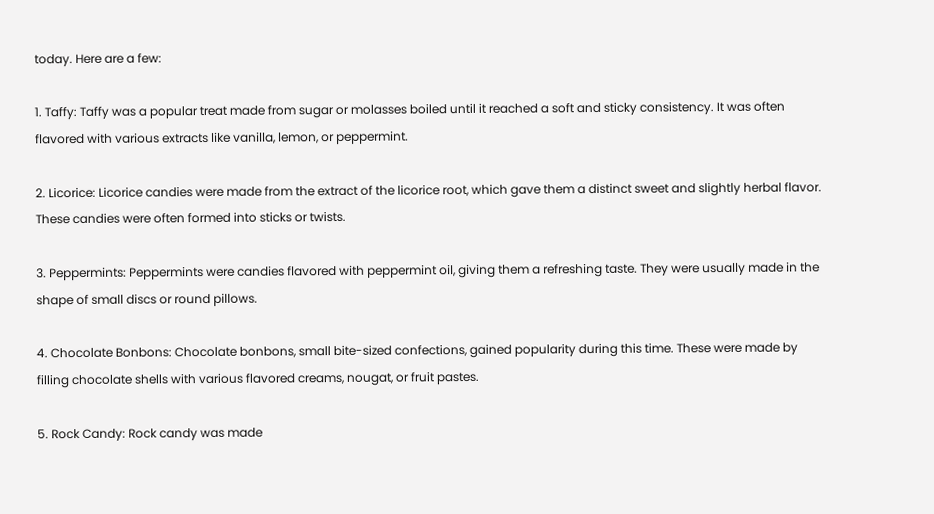today. Here are a few:

1. Taffy: Taffy was a popular treat made from sugar or molasses boiled until it reached a soft and sticky consistency. It was often flavored with various extracts like vanilla, lemon, or peppermint.

2. Licorice: Licorice candies were made from the extract of the licorice root, which gave them a distinct sweet and slightly herbal flavor. These candies were often formed into sticks or twists.

3. Peppermints: Peppermints were candies flavored with peppermint oil, giving them a refreshing taste. They were usually made in the shape of small discs or round pillows.

4. Chocolate Bonbons: Chocolate bonbons, small bite-sized confections, gained popularity during this time. These were made by filling chocolate shells with various flavored creams, nougat, or fruit pastes.

5. Rock Candy: Rock candy was made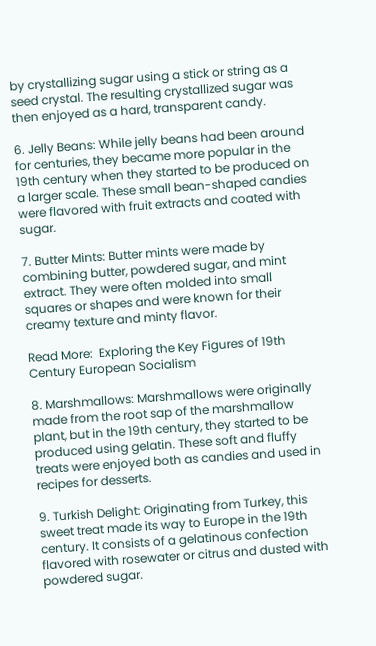by crystallizing sugar using a stick or string as a seed crystal. The resulting crystallized sugar was then enjoyed as a hard, transparent candy.

6. Jelly Beans: While jelly beans had been around for centuries, they became more popular in the 19th century when they started to be produced on a larger scale. These small bean-shaped candies were flavored with fruit extracts and coated with sugar.

7. Butter Mints: Butter mints were made by combining butter, powdered sugar, and mint extract. They were often molded into small squares or shapes and were known for their creamy texture and minty flavor.

Read More:  Exploring the Key Figures of 19th Century European Socialism

8. Marshmallows: Marshmallows were originally made from the root sap of the marshmallow plant, but in the 19th century, they started to be produced using gelatin. These soft and fluffy treats were enjoyed both as candies and used in recipes for desserts.

9. Turkish Delight: Originating from Turkey, this sweet treat made its way to Europe in the 19th century. It consists of a gelatinous confection flavored with rosewater or citrus and dusted with powdered sugar.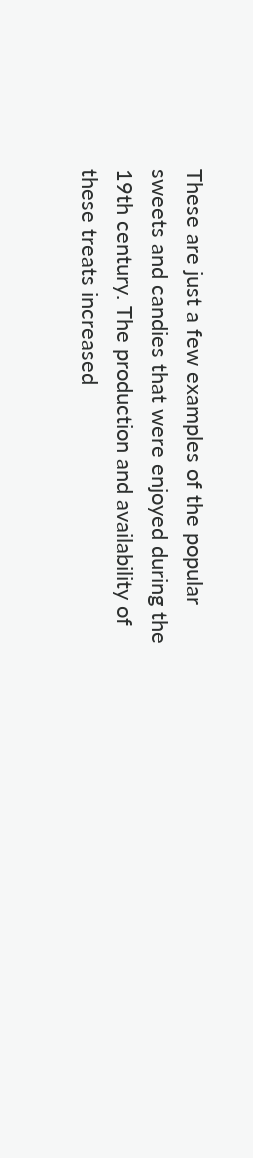These are just a few examples of the popular sweets and candies that were enjoyed during the 19th century. The production and availability of these treats increased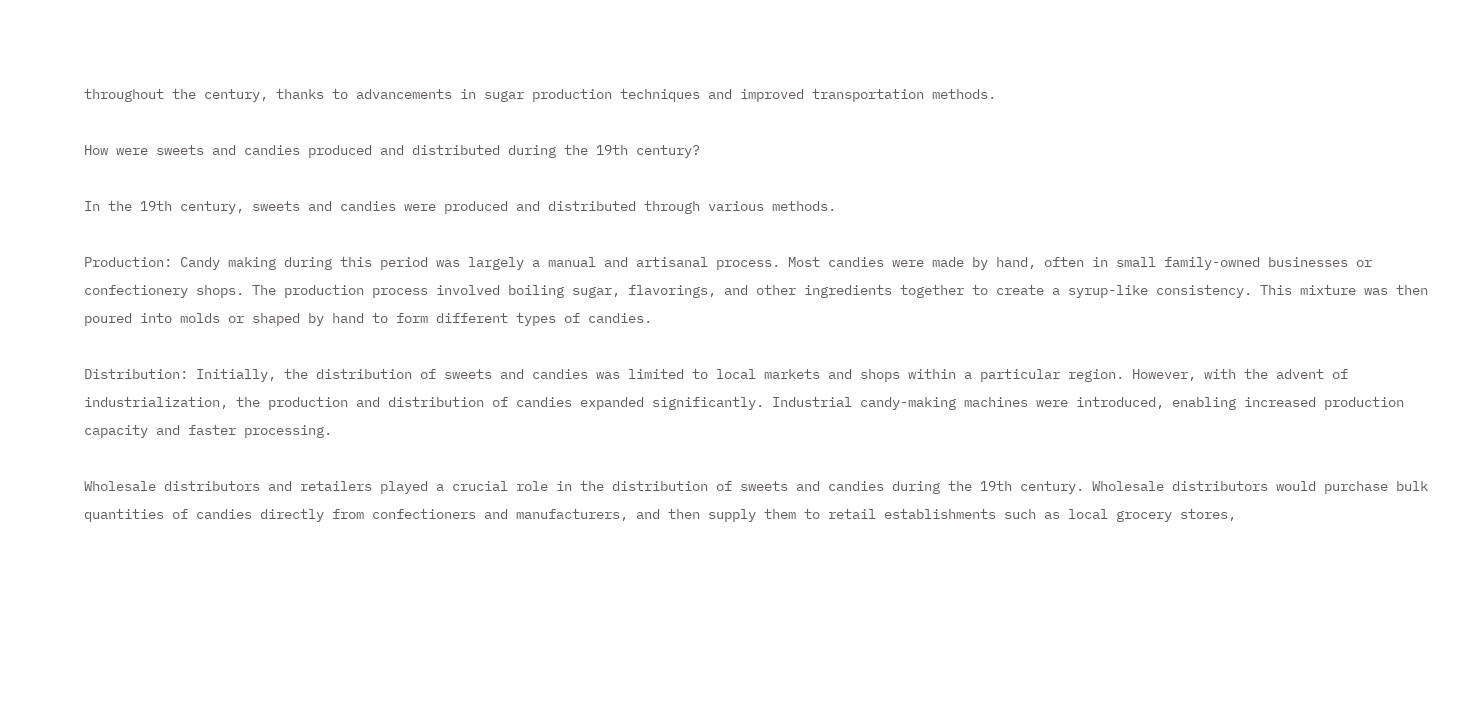throughout the century, thanks to advancements in sugar production techniques and improved transportation methods.

How were sweets and candies produced and distributed during the 19th century?

In the 19th century, sweets and candies were produced and distributed through various methods.

Production: Candy making during this period was largely a manual and artisanal process. Most candies were made by hand, often in small family-owned businesses or confectionery shops. The production process involved boiling sugar, flavorings, and other ingredients together to create a syrup-like consistency. This mixture was then poured into molds or shaped by hand to form different types of candies.

Distribution: Initially, the distribution of sweets and candies was limited to local markets and shops within a particular region. However, with the advent of industrialization, the production and distribution of candies expanded significantly. Industrial candy-making machines were introduced, enabling increased production capacity and faster processing.

Wholesale distributors and retailers played a crucial role in the distribution of sweets and candies during the 19th century. Wholesale distributors would purchase bulk quantities of candies directly from confectioners and manufacturers, and then supply them to retail establishments such as local grocery stores,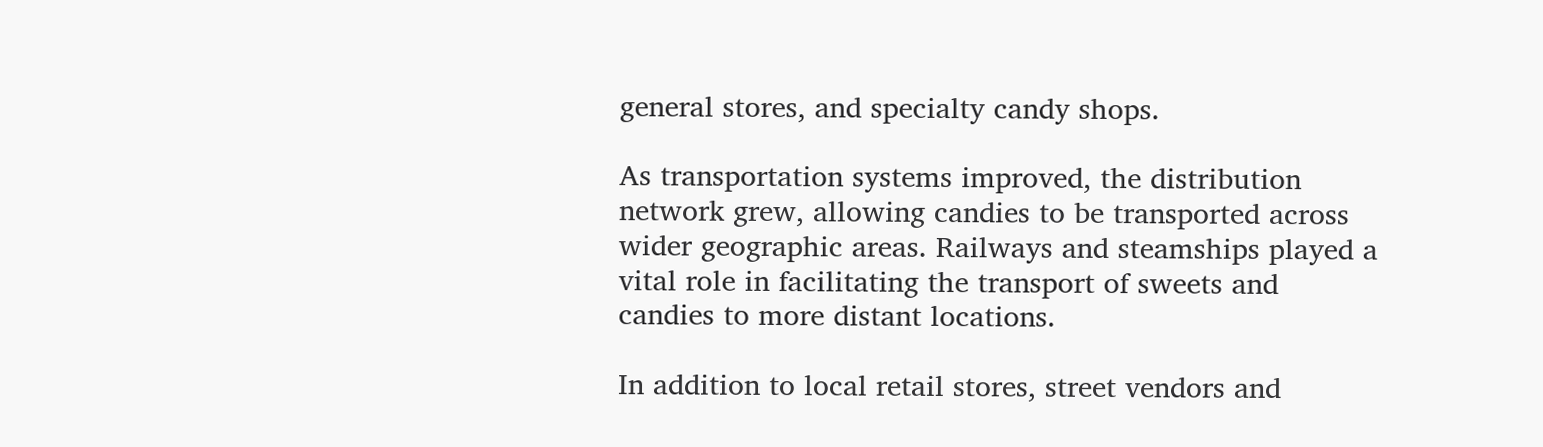general stores, and specialty candy shops.

As transportation systems improved, the distribution network grew, allowing candies to be transported across wider geographic areas. Railways and steamships played a vital role in facilitating the transport of sweets and candies to more distant locations.

In addition to local retail stores, street vendors and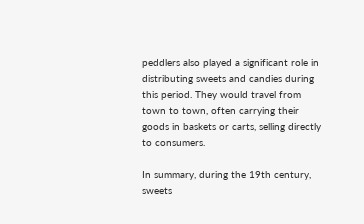peddlers also played a significant role in distributing sweets and candies during this period. They would travel from town to town, often carrying their goods in baskets or carts, selling directly to consumers.

In summary, during the 19th century, sweets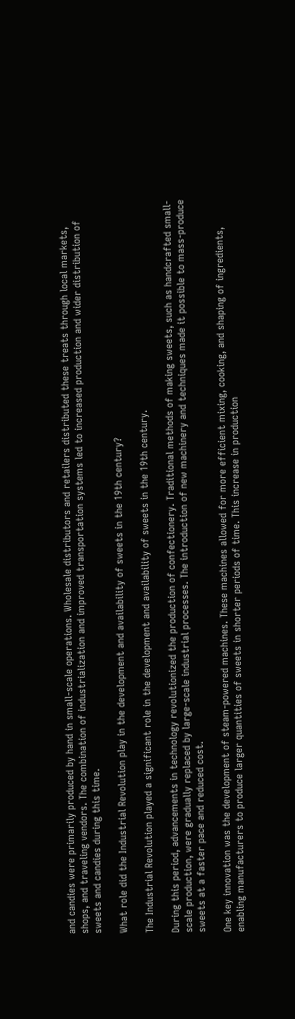and candies were primarily produced by hand in small-scale operations. Wholesale distributors and retailers distributed these treats through local markets, shops, and traveling vendors. The combination of industrialization and improved transportation systems led to increased production and wider distribution of sweets and candies during this time.

What role did the Industrial Revolution play in the development and availability of sweets in the 19th century?

The Industrial Revolution played a significant role in the development and availability of sweets in the 19th century.

During this period, advancements in technology revolutionized the production of confectionery. Traditional methods of making sweets, such as handcrafted small-scale production, were gradually replaced by large-scale industrial processes. The introduction of new machinery and techniques made it possible to mass-produce sweets at a faster pace and reduced cost.

One key innovation was the development of steam-powered machines. These machines allowed for more efficient mixing, cooking, and shaping of ingredients, enabling manufacturers to produce larger quantities of sweets in shorter periods of time. This increase in production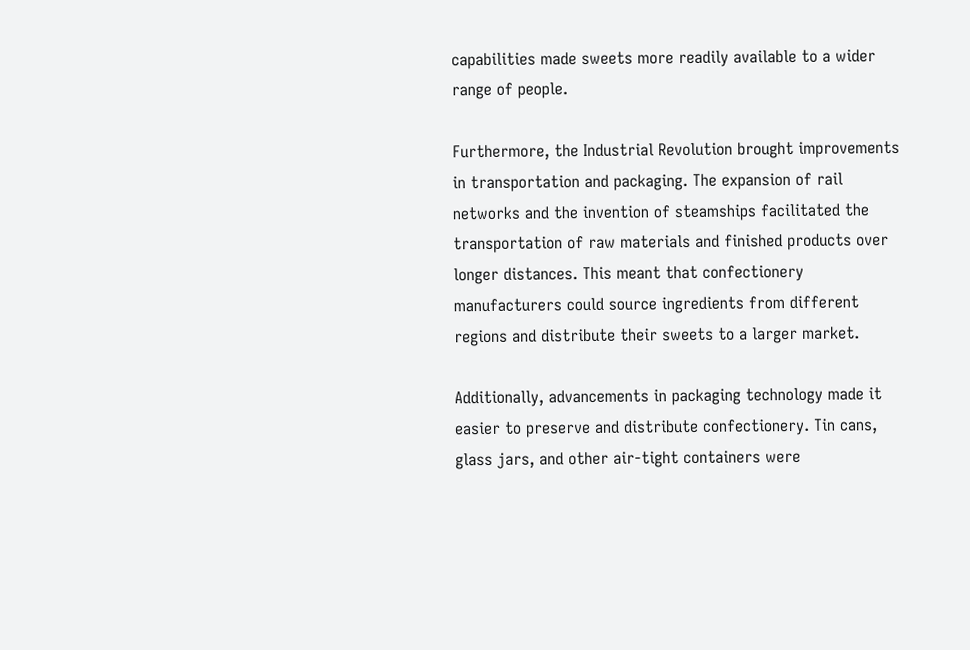capabilities made sweets more readily available to a wider range of people.

Furthermore, the Industrial Revolution brought improvements in transportation and packaging. The expansion of rail networks and the invention of steamships facilitated the transportation of raw materials and finished products over longer distances. This meant that confectionery manufacturers could source ingredients from different regions and distribute their sweets to a larger market.

Additionally, advancements in packaging technology made it easier to preserve and distribute confectionery. Tin cans, glass jars, and other air-tight containers were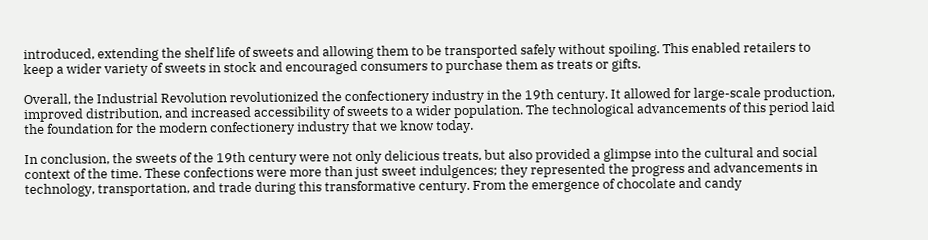introduced, extending the shelf life of sweets and allowing them to be transported safely without spoiling. This enabled retailers to keep a wider variety of sweets in stock and encouraged consumers to purchase them as treats or gifts.

Overall, the Industrial Revolution revolutionized the confectionery industry in the 19th century. It allowed for large-scale production, improved distribution, and increased accessibility of sweets to a wider population. The technological advancements of this period laid the foundation for the modern confectionery industry that we know today.

In conclusion, the sweets of the 19th century were not only delicious treats, but also provided a glimpse into the cultural and social context of the time. These confections were more than just sweet indulgences; they represented the progress and advancements in technology, transportation, and trade during this transformative century. From the emergence of chocolate and candy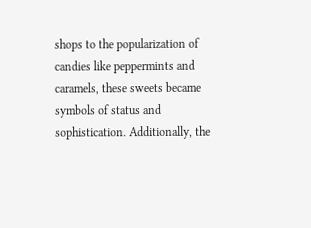shops to the popularization of candies like peppermints and caramels, these sweets became symbols of status and sophistication. Additionally, the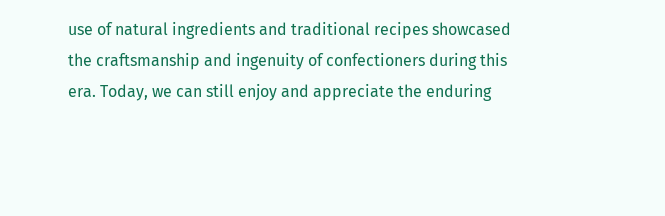use of natural ingredients and traditional recipes showcased the craftsmanship and ingenuity of confectioners during this era. Today, we can still enjoy and appreciate the enduring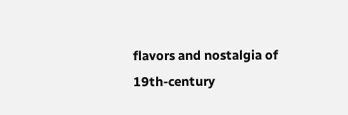flavors and nostalgia of 19th-century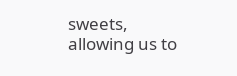sweets, allowing us to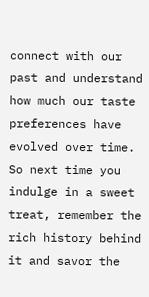connect with our past and understand how much our taste preferences have evolved over time. So next time you indulge in a sweet treat, remember the rich history behind it and savor the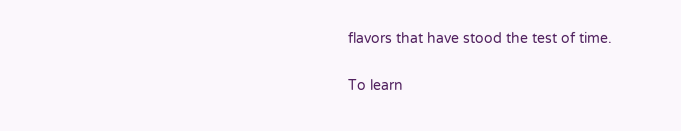flavors that have stood the test of time.

To learn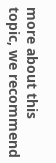more about this topic, we recommend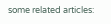some related articles: